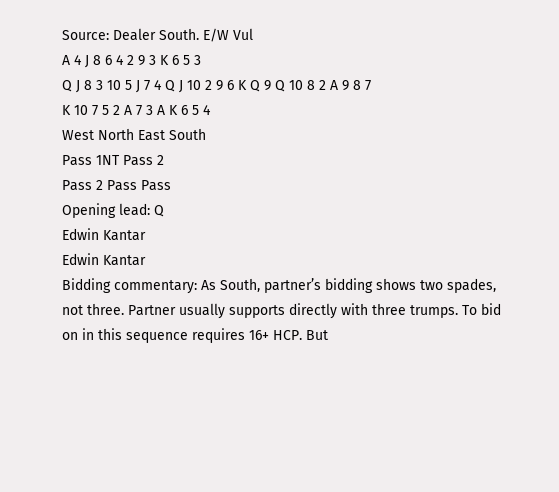Source: Dealer South. E/W Vul
A 4 J 8 6 4 2 9 3 K 6 5 3
Q J 8 3 10 5 J 7 4 Q J 10 2 9 6 K Q 9 Q 10 8 2 A 9 8 7
K 10 7 5 2 A 7 3 A K 6 5 4
West North East South
Pass 1NT Pass 2
Pass 2 Pass Pass
Opening lead: Q
Edwin Kantar
Edwin Kantar
Bidding commentary: As South, partner’s bidding shows two spades, not three. Partner usually supports directly with three trumps. To bid on in this sequence requires 16+ HCP. But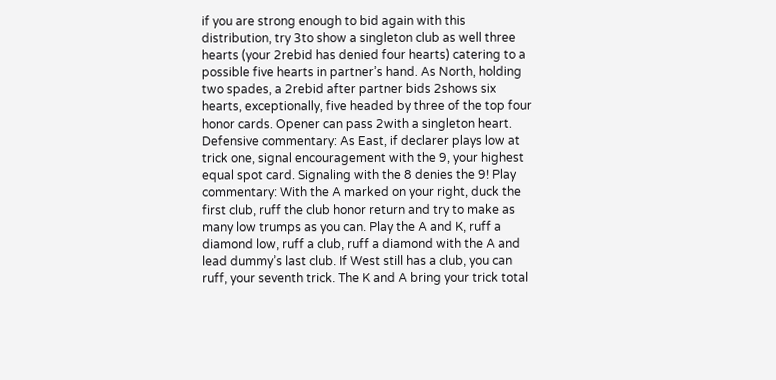if you are strong enough to bid again with this distribution, try 3to show a singleton club as well three hearts (your 2rebid has denied four hearts) catering to a possible five hearts in partner’s hand. As North, holding two spades, a 2rebid after partner bids 2shows six hearts, exceptionally, five headed by three of the top four honor cards. Opener can pass 2with a singleton heart. Defensive commentary: As East, if declarer plays low at trick one, signal encouragement with the 9, your highest equal spot card. Signaling with the 8 denies the 9! Play commentary: With the A marked on your right, duck the first club, ruff the club honor return and try to make as many low trumps as you can. Play the A and K, ruff a diamond low, ruff a club, ruff a diamond with the A and lead dummy’s last club. If West still has a club, you can ruff, your seventh trick. The K and A bring your trick total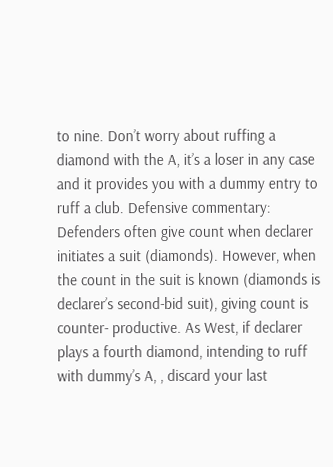to nine. Don’t worry about ruffing a diamond with the A, it’s a loser in any case and it provides you with a dummy entry to ruff a club. Defensive commentary: Defenders often give count when declarer initiates a suit (diamonds). However, when the count in the suit is known (diamonds is declarer’s second-bid suit), giving count is counter- productive. As West, if declarer plays a fourth diamond, intending to ruff with dummy’s A, , discard your last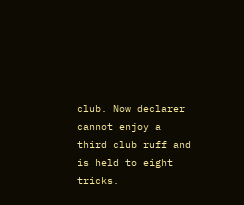club. Now declarer cannot enjoy a third club ruff and is held to eight tricks.